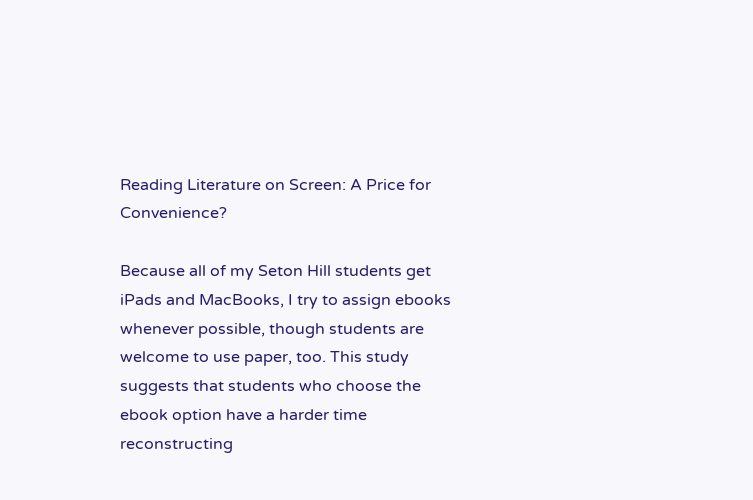Reading Literature on Screen: A Price for Convenience?

Because all of my Seton Hill students get iPads and MacBooks, I try to assign ebooks whenever possible, though students are welcome to use paper, too. This study suggests that students who choose the ebook option have a harder time reconstructing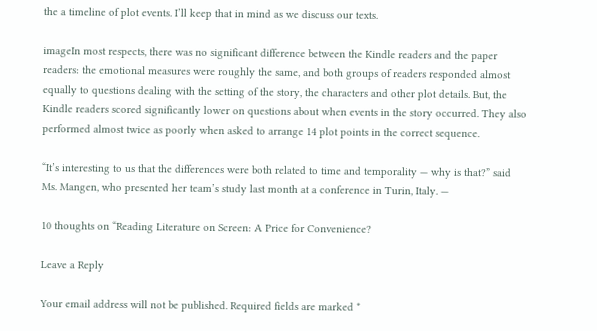the a timeline of plot events. I’ll keep that in mind as we discuss our texts.

imageIn most respects, there was no significant difference between the Kindle readers and the paper readers: the emotional measures were roughly the same, and both groups of readers responded almost equally to questions dealing with the setting of the story, the characters and other plot details. But, the Kindle readers scored significantly lower on questions about when events in the story occurred. They also performed almost twice as poorly when asked to arrange 14 plot points in the correct sequence.

“It’s interesting to us that the differences were both related to time and temporality — why is that?” said Ms. Mangen, who presented her team’s study last month at a conference in Turin, Italy. —

10 thoughts on “Reading Literature on Screen: A Price for Convenience?

Leave a Reply

Your email address will not be published. Required fields are marked *